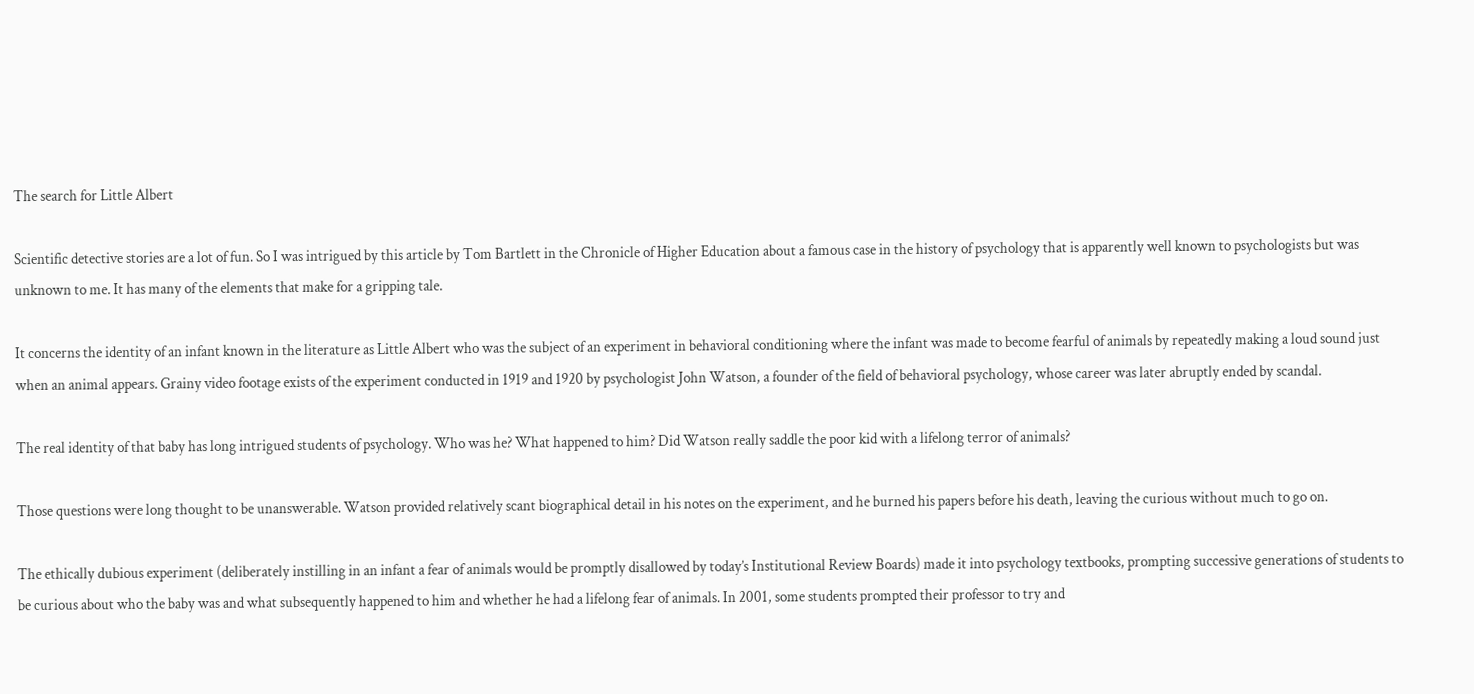The search for Little Albert

Scientific detective stories are a lot of fun. So I was intrigued by this article by Tom Bartlett in the Chronicle of Higher Education about a famous case in the history of psychology that is apparently well known to psychologists but was unknown to me. It has many of the elements that make for a gripping tale.

It concerns the identity of an infant known in the literature as Little Albert who was the subject of an experiment in behavioral conditioning where the infant was made to become fearful of animals by repeatedly making a loud sound just when an animal appears. Grainy video footage exists of the experiment conducted in 1919 and 1920 by psychologist John Watson, a founder of the field of behavioral psychology, whose career was later abruptly ended by scandal.

The real identity of that baby has long intrigued students of psychology. Who was he? What happened to him? Did Watson really saddle the poor kid with a lifelong terror of animals?

Those questions were long thought to be unanswerable. Watson provided relatively scant biographical detail in his notes on the experiment, and he burned his papers before his death, leaving the curious without much to go on.

The ethically dubious experiment (deliberately instilling in an infant a fear of animals would be promptly disallowed by today’s Institutional Review Boards) made it into psychology textbooks, prompting successive generations of students to be curious about who the baby was and what subsequently happened to him and whether he had a lifelong fear of animals. In 2001, some students prompted their professor to try and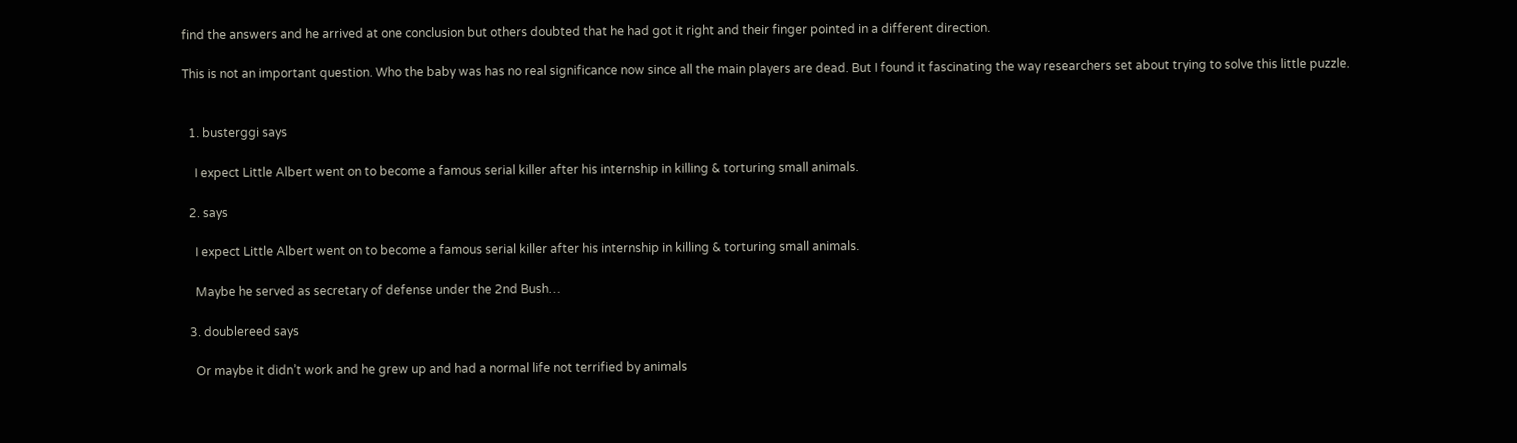find the answers and he arrived at one conclusion but others doubted that he had got it right and their finger pointed in a different direction.

This is not an important question. Who the baby was has no real significance now since all the main players are dead. But I found it fascinating the way researchers set about trying to solve this little puzzle.


  1. busterggi says

    I expect Little Albert went on to become a famous serial killer after his internship in killing & torturing small animals.

  2. says

    I expect Little Albert went on to become a famous serial killer after his internship in killing & torturing small animals.

    Maybe he served as secretary of defense under the 2nd Bush…

  3. doublereed says

    Or maybe it didn’t work and he grew up and had a normal life not terrified by animals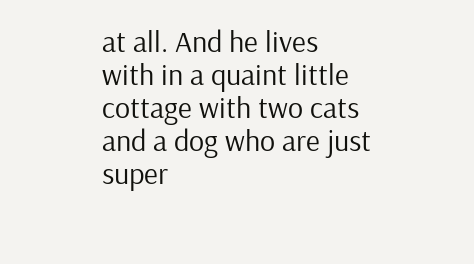at all. And he lives with in a quaint little cottage with two cats and a dog who are just super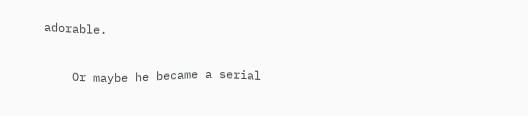adorable.

    Or maybe he became a serial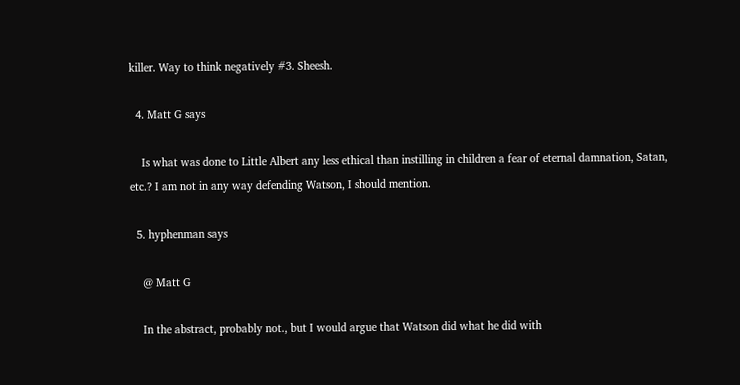killer. Way to think negatively #3. Sheesh.

  4. Matt G says

    Is what was done to Little Albert any less ethical than instilling in children a fear of eternal damnation, Satan, etc.? I am not in any way defending Watson, I should mention.

  5. hyphenman says

    @ Matt G

    In the abstract, probably not., but I would argue that Watson did what he did with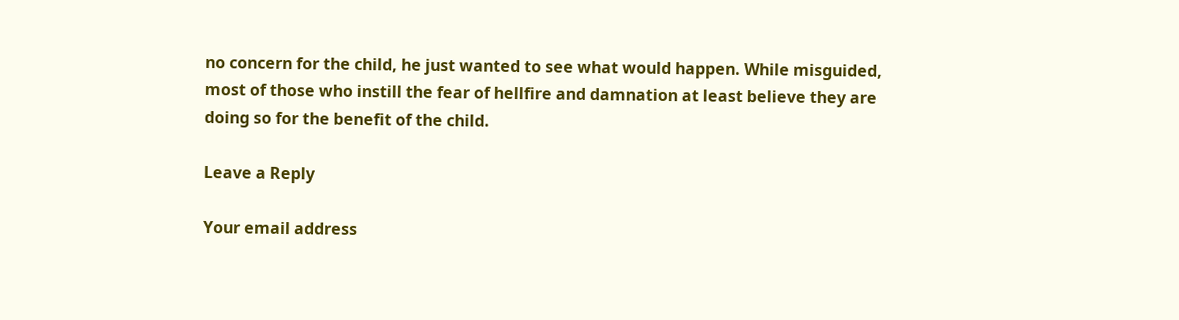no concern for the child, he just wanted to see what would happen. While misguided, most of those who instill the fear of hellfire and damnation at least believe they are doing so for the benefit of the child.

Leave a Reply

Your email address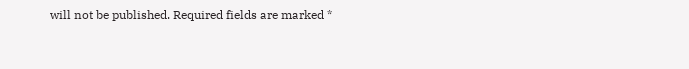will not be published. Required fields are marked *